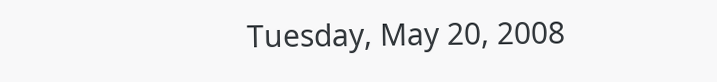Tuesday, May 20, 2008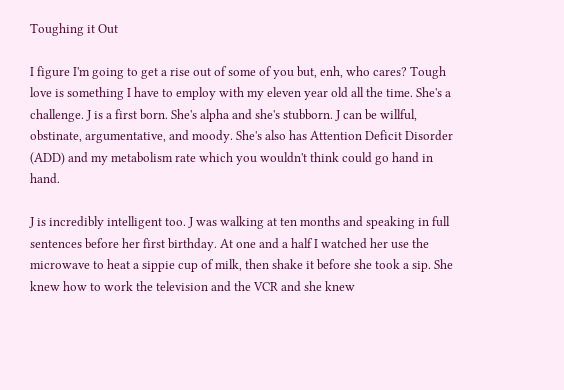Toughing it Out

I figure I'm going to get a rise out of some of you but, enh, who cares? Tough love is something I have to employ with my eleven year old all the time. She's a challenge. J is a first born. She's alpha and she's stubborn. J can be willful, obstinate, argumentative, and moody. She's also has Attention Deficit Disorder (ADD) and my metabolism rate which you wouldn't think could go hand in hand.

J is incredibly intelligent too. J was walking at ten months and speaking in full sentences before her first birthday. At one and a half I watched her use the microwave to heat a sippie cup of milk, then shake it before she took a sip. She knew how to work the television and the VCR and she knew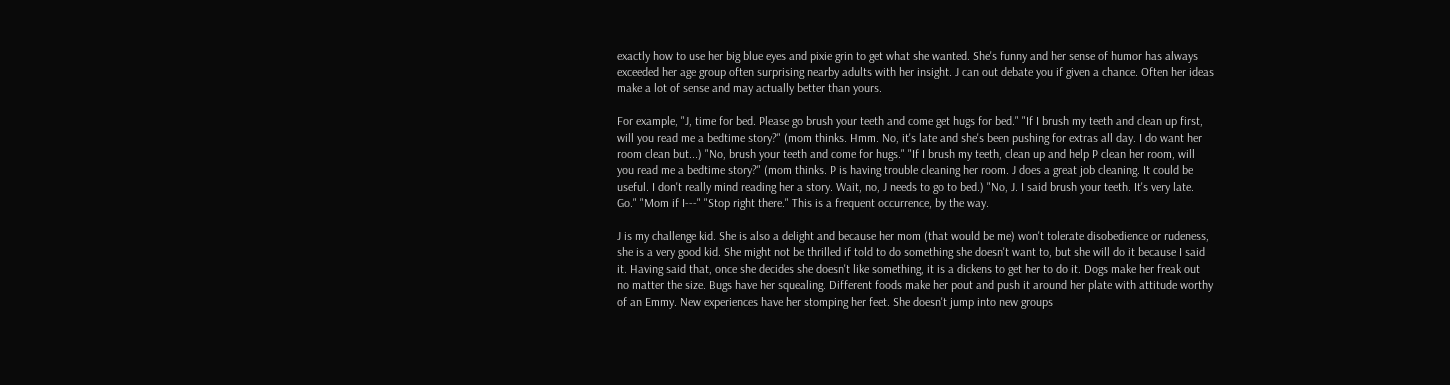exactly how to use her big blue eyes and pixie grin to get what she wanted. She's funny and her sense of humor has always exceeded her age group often surprising nearby adults with her insight. J can out debate you if given a chance. Often her ideas make a lot of sense and may actually better than yours.

For example, "J, time for bed. Please go brush your teeth and come get hugs for bed." "If I brush my teeth and clean up first, will you read me a bedtime story?" (mom thinks. Hmm. No, it's late and she's been pushing for extras all day. I do want her room clean but...) "No, brush your teeth and come for hugs." "If I brush my teeth, clean up and help P clean her room, will you read me a bedtime story?" (mom thinks. P is having trouble cleaning her room. J does a great job cleaning. It could be useful. I don't really mind reading her a story. Wait, no, J needs to go to bed.) "No, J. I said brush your teeth. It's very late. Go." "Mom if I---" "Stop right there." This is a frequent occurrence, by the way.

J is my challenge kid. She is also a delight and because her mom (that would be me) won't tolerate disobedience or rudeness, she is a very good kid. She might not be thrilled if told to do something she doesn't want to, but she will do it because I said it. Having said that, once she decides she doesn't like something, it is a dickens to get her to do it. Dogs make her freak out no matter the size. Bugs have her squealing. Different foods make her pout and push it around her plate with attitude worthy of an Emmy. New experiences have her stomping her feet. She doesn't jump into new groups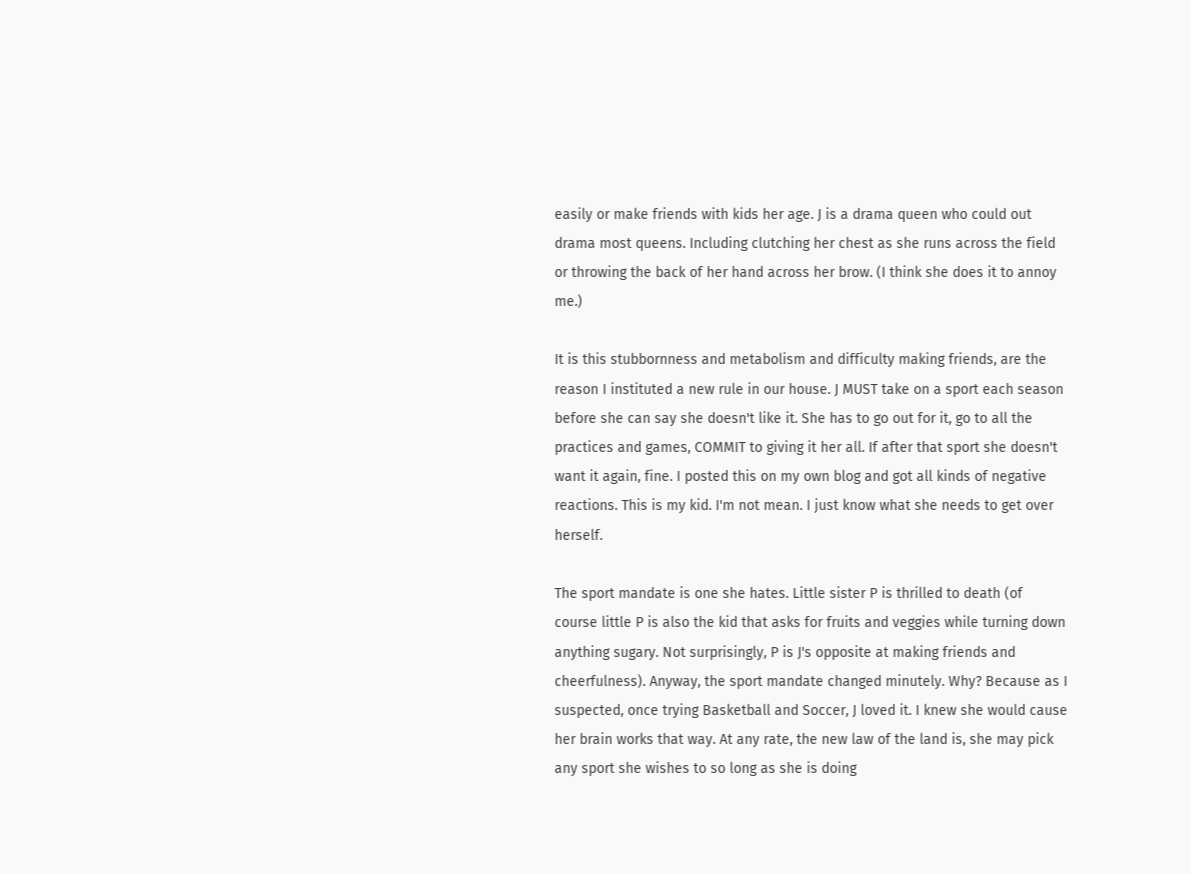easily or make friends with kids her age. J is a drama queen who could out drama most queens. Including clutching her chest as she runs across the field or throwing the back of her hand across her brow. (I think she does it to annoy me.)

It is this stubbornness and metabolism and difficulty making friends, are the reason I instituted a new rule in our house. J MUST take on a sport each season before she can say she doesn't like it. She has to go out for it, go to all the practices and games, COMMIT to giving it her all. If after that sport she doesn't want it again, fine. I posted this on my own blog and got all kinds of negative reactions. This is my kid. I'm not mean. I just know what she needs to get over herself.

The sport mandate is one she hates. Little sister P is thrilled to death (of course little P is also the kid that asks for fruits and veggies while turning down anything sugary. Not surprisingly, P is J's opposite at making friends and cheerfulness). Anyway, the sport mandate changed minutely. Why? Because as I suspected, once trying Basketball and Soccer, J loved it. I knew she would cause her brain works that way. At any rate, the new law of the land is, she may pick any sport she wishes to so long as she is doing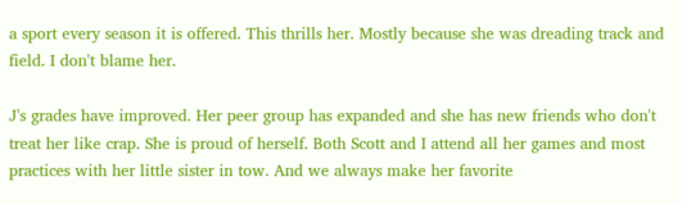a sport every season it is offered. This thrills her. Mostly because she was dreading track and field. I don't blame her.

J's grades have improved. Her peer group has expanded and she has new friends who don't treat her like crap. She is proud of herself. Both Scott and I attend all her games and most practices with her little sister in tow. And we always make her favorite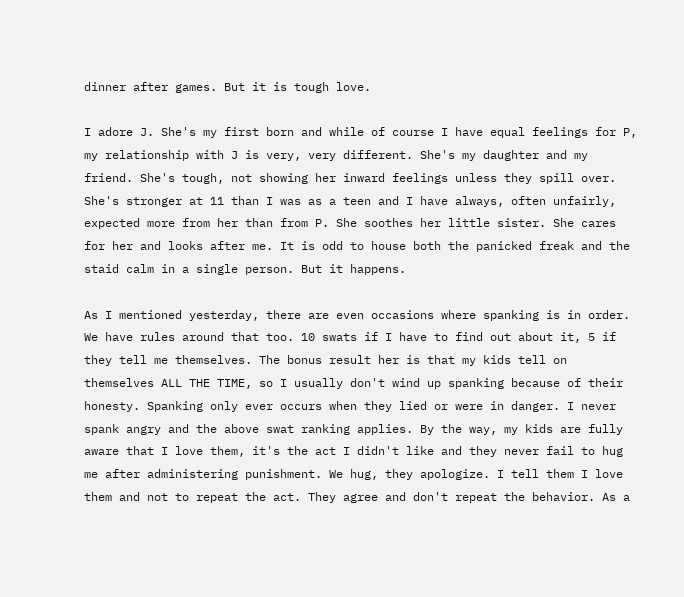dinner after games. But it is tough love.

I adore J. She's my first born and while of course I have equal feelings for P, my relationship with J is very, very different. She's my daughter and my friend. She's tough, not showing her inward feelings unless they spill over. She's stronger at 11 than I was as a teen and I have always, often unfairly, expected more from her than from P. She soothes her little sister. She cares for her and looks after me. It is odd to house both the panicked freak and the staid calm in a single person. But it happens.

As I mentioned yesterday, there are even occasions where spanking is in order. We have rules around that too. 10 swats if I have to find out about it, 5 if they tell me themselves. The bonus result her is that my kids tell on themselves ALL THE TIME, so I usually don't wind up spanking because of their honesty. Spanking only ever occurs when they lied or were in danger. I never spank angry and the above swat ranking applies. By the way, my kids are fully aware that I love them, it's the act I didn't like and they never fail to hug me after administering punishment. We hug, they apologize. I tell them I love them and not to repeat the act. They agree and don't repeat the behavior. As a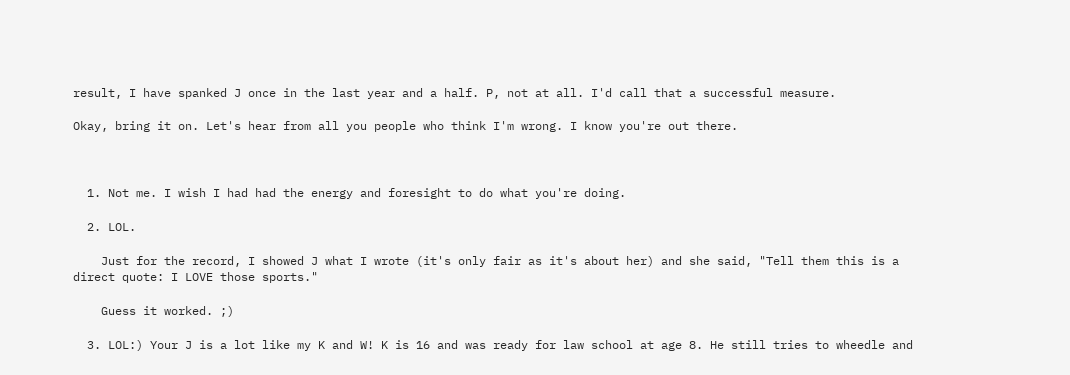result, I have spanked J once in the last year and a half. P, not at all. I'd call that a successful measure.

Okay, bring it on. Let's hear from all you people who think I'm wrong. I know you're out there.



  1. Not me. I wish I had had the energy and foresight to do what you're doing.

  2. LOL.

    Just for the record, I showed J what I wrote (it's only fair as it's about her) and she said, "Tell them this is a direct quote: I LOVE those sports."

    Guess it worked. ;)

  3. LOL:) Your J is a lot like my K and W! K is 16 and was ready for law school at age 8. He still tries to wheedle and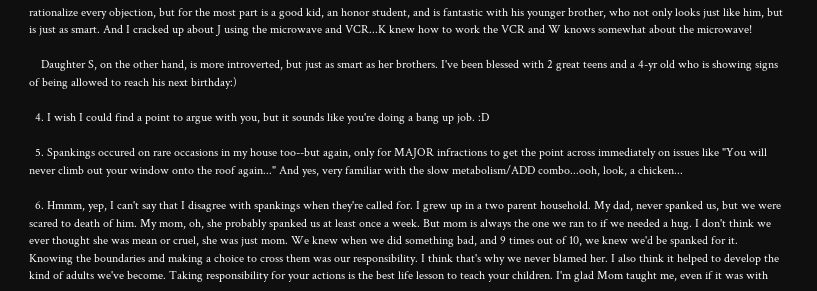rationalize every objection, but for the most part is a good kid, an honor student, and is fantastic with his younger brother, who not only looks just like him, but is just as smart. And I cracked up about J using the microwave and VCR...K knew how to work the VCR and W knows somewhat about the microwave!

    Daughter S, on the other hand, is more introverted, but just as smart as her brothers. I've been blessed with 2 great teens and a 4-yr old who is showing signs of being allowed to reach his next birthday:)

  4. I wish I could find a point to argue with you, but it sounds like you're doing a bang up job. :D

  5. Spankings occured on rare occasions in my house too--but again, only for MAJOR infractions to get the point across immediately on issues like "You will never climb out your window onto the roof again..." And yes, very familiar with the slow metabolism/ADD combo...ooh, look, a chicken...

  6. Hmmm, yep, I can't say that I disagree with spankings when they're called for. I grew up in a two parent household. My dad, never spanked us, but we were scared to death of him. My mom, oh, she probably spanked us at least once a week. But mom is always the one we ran to if we needed a hug. I don't think we ever thought she was mean or cruel, she was just mom. We knew when we did something bad, and 9 times out of 10, we knew we'd be spanked for it. Knowing the boundaries and making a choice to cross them was our responsibility. I think that's why we never blamed her. I also think it helped to develop the kind of adults we've become. Taking responsibility for your actions is the best life lesson to teach your children. I'm glad Mom taught me, even if it was with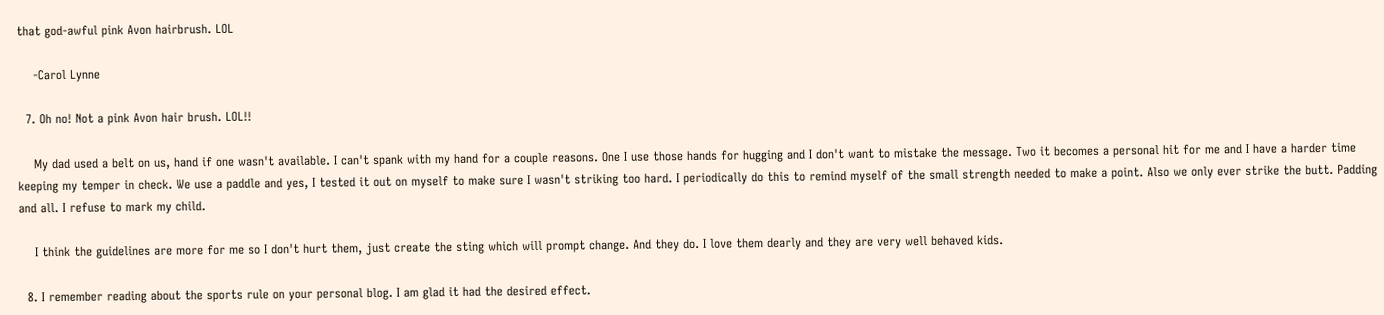that god-awful pink Avon hairbrush. LOL

    -Carol Lynne

  7. Oh no! Not a pink Avon hair brush. LOL!!

    My dad used a belt on us, hand if one wasn't available. I can't spank with my hand for a couple reasons. One I use those hands for hugging and I don't want to mistake the message. Two it becomes a personal hit for me and I have a harder time keeping my temper in check. We use a paddle and yes, I tested it out on myself to make sure I wasn't striking too hard. I periodically do this to remind myself of the small strength needed to make a point. Also we only ever strike the butt. Padding and all. I refuse to mark my child.

    I think the guidelines are more for me so I don't hurt them, just create the sting which will prompt change. And they do. I love them dearly and they are very well behaved kids.

  8. I remember reading about the sports rule on your personal blog. I am glad it had the desired effect.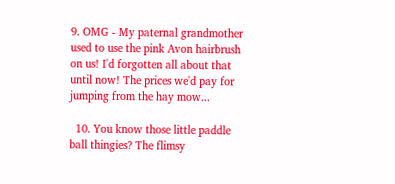9. OMG - My paternal grandmother used to use the pink Avon hairbrush on us! I'd forgotten all about that until now! The prices we'd pay for jumping from the hay mow...

  10. You know those little paddle ball thingies? The flimsy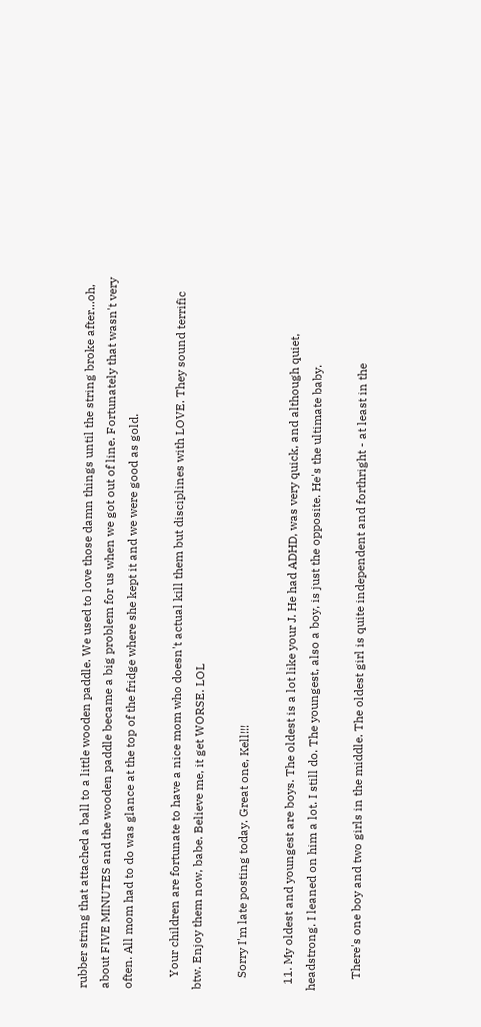rubber string that attached a ball to a little wooden paddle. We used to love those damn things until the string broke after...oh, about FIVE MINUTES and the wooden paddle became a big problem for us when we got out of line. Fortunately that wasn't very often. All mom had to do was glance at the top of the fridge where she kept it and we were good as gold.

    Your children are fortunate to have a nice mom who doesn't actual kill them but disciplines with LOVE. They sound terrific btw. Enjoy them now, babe. Believe me, it get WORSE. LOL

    Sorry I'm late posting today. Great one, Kell!!!

  11. My oldest and youngest are boys. The oldest is a lot like your J. He had ADHD, was very quick, and although quiet, headstrong. I leaned on him a lot. I still do. The youngest, also a boy, is just the opposite. He's the ultimate baby.

    There's one boy and two girls in the middle. The oldest girl is quite independent and forthright - at least in the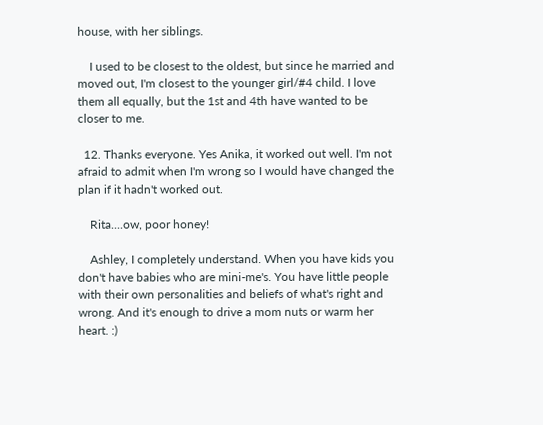house, with her siblings.

    I used to be closest to the oldest, but since he married and moved out, I'm closest to the younger girl/#4 child. I love them all equally, but the 1st and 4th have wanted to be closer to me.

  12. Thanks everyone. Yes Anika, it worked out well. I'm not afraid to admit when I'm wrong so I would have changed the plan if it hadn't worked out.

    Rita....ow, poor honey!

    Ashley, I completely understand. When you have kids you don't have babies who are mini-me's. You have little people with their own personalities and beliefs of what's right and wrong. And it's enough to drive a mom nuts or warm her heart. :)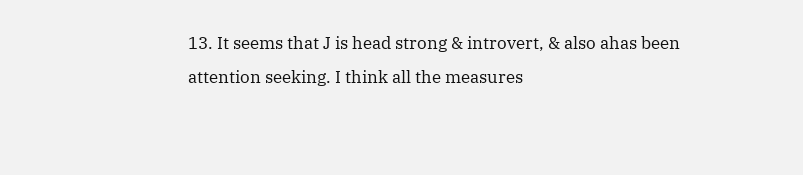13. It seems that J is head strong & introvert, & also ahas been attention seeking. I think all the measures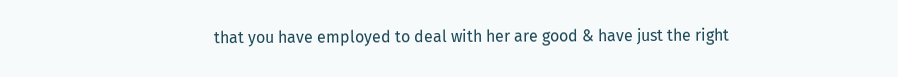that you have employed to deal with her are good & have just the right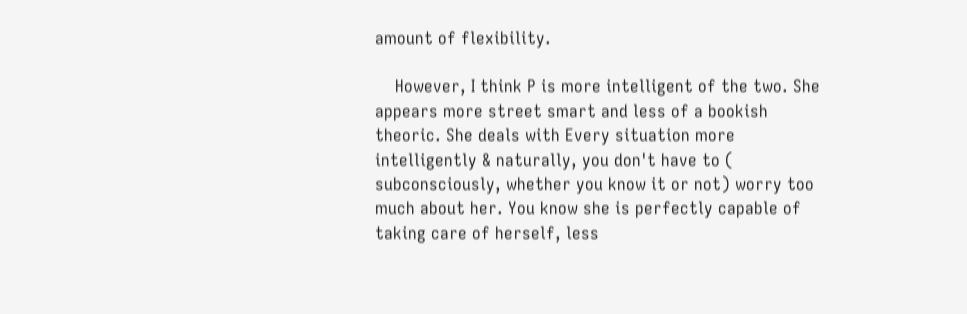amount of flexibility.

    However, I think P is more intelligent of the two. She appears more street smart and less of a bookish theoric. She deals with Every situation more intelligently & naturally, you don't have to ( subconsciously, whether you know it or not) worry too much about her. You know she is perfectly capable of taking care of herself, less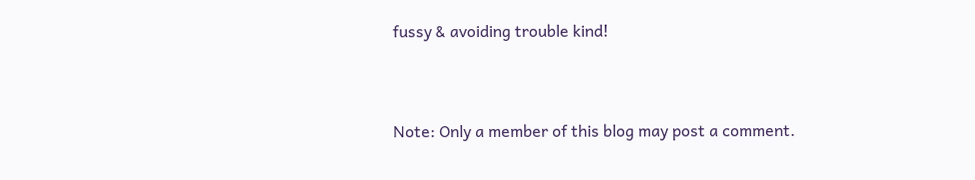fussy & avoiding trouble kind!


Note: Only a member of this blog may post a comment.